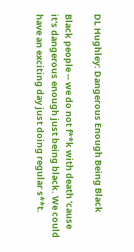DL Hughley: Dangerous Enough Being Black

Black people -- we do not f**k with death 'cause it's dangerous enough just being black. We could have an exciting day just doing regular s**t.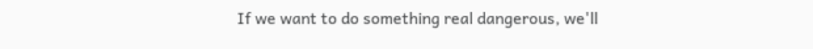If we want to do something real dangerous, we'll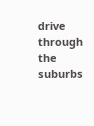drive through the suburbs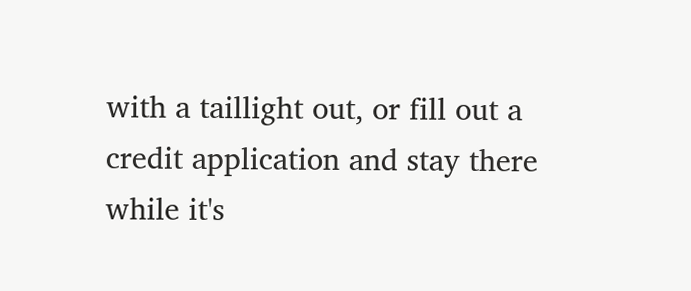with a taillight out, or fill out a credit application and stay there while it's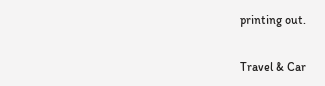printing out.

Travel & Car